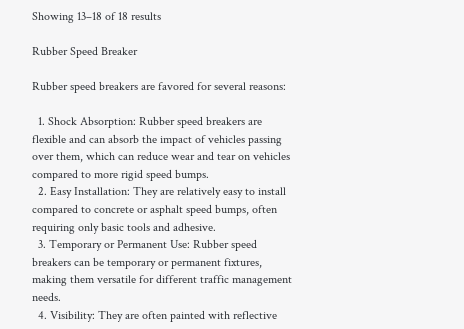Showing 13–18 of 18 results

Rubber Speed Breaker

Rubber speed breakers are favored for several reasons:

  1. Shock Absorption: Rubber speed breakers are flexible and can absorb the impact of vehicles passing over them, which can reduce wear and tear on vehicles compared to more rigid speed bumps.
  2. Easy Installation: They are relatively easy to install compared to concrete or asphalt speed bumps, often requiring only basic tools and adhesive.
  3. Temporary or Permanent Use: Rubber speed breakers can be temporary or permanent fixtures, making them versatile for different traffic management needs.
  4. Visibility: They are often painted with reflective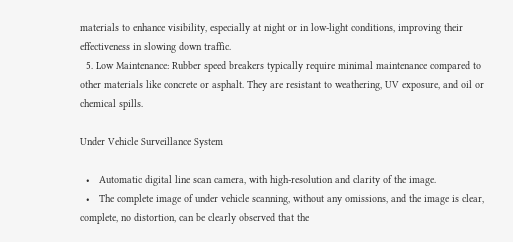materials to enhance visibility, especially at night or in low-light conditions, improving their effectiveness in slowing down traffic.
  5. Low Maintenance: Rubber speed breakers typically require minimal maintenance compared to other materials like concrete or asphalt. They are resistant to weathering, UV exposure, and oil or chemical spills.

Under Vehicle Surveillance System

  •   Automatic digital line scan camera, with high-resolution and clarity of the image.
  •   The complete image of under vehicle scanning, without any omissions, and the image is clear, complete, no distortion, can be clearly observed that the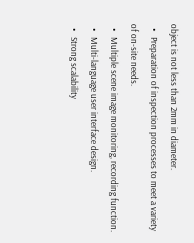object is not less than 2mm in diameter.
  •   Preparation of inspection processes to meet a variety of on-site needs.
  •   Multiple scene image monitoring, recording function.
  •   Multi-language user interface design.
  •   Strong scalability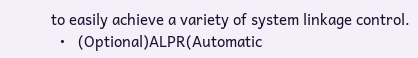to easily achieve a variety of system linkage control.
  •   (Optional)ALPR(Automatic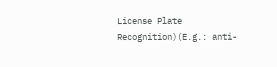License Plate Recognition)(E.g.: anti-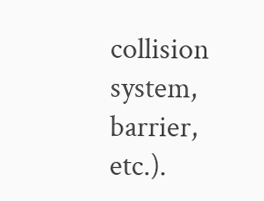collision system, barrier, etc.).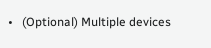•   (Optional) Multiple devices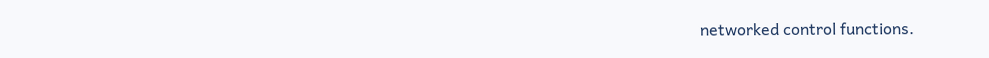networked control functions.